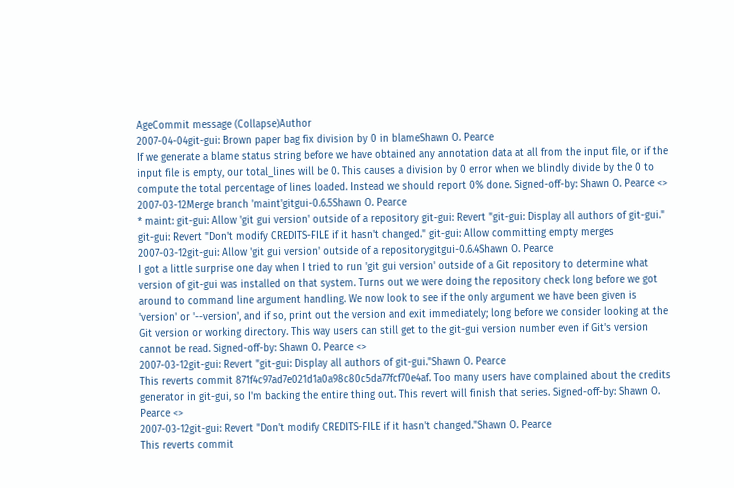AgeCommit message (Collapse)Author
2007-04-04git-gui: Brown paper bag fix division by 0 in blameShawn O. Pearce
If we generate a blame status string before we have obtained any annotation data at all from the input file, or if the input file is empty, our total_lines will be 0. This causes a division by 0 error when we blindly divide by the 0 to compute the total percentage of lines loaded. Instead we should report 0% done. Signed-off-by: Shawn O. Pearce <>
2007-03-12Merge branch 'maint'gitgui-0.6.5Shawn O. Pearce
* maint: git-gui: Allow 'git gui version' outside of a repository git-gui: Revert "git-gui: Display all authors of git-gui." git-gui: Revert "Don't modify CREDITS-FILE if it hasn't changed." git-gui: Allow committing empty merges
2007-03-12git-gui: Allow 'git gui version' outside of a repositorygitgui-0.6.4Shawn O. Pearce
I got a little surprise one day when I tried to run 'git gui version' outside of a Git repository to determine what version of git-gui was installed on that system. Turns out we were doing the repository check long before we got around to command line argument handling. We now look to see if the only argument we have been given is 'version' or '--version', and if so, print out the version and exit immediately; long before we consider looking at the Git version or working directory. This way users can still get to the git-gui version number even if Git's version cannot be read. Signed-off-by: Shawn O. Pearce <>
2007-03-12git-gui: Revert "git-gui: Display all authors of git-gui."Shawn O. Pearce
This reverts commit 871f4c97ad7e021d1a0a98c80c5da77fcf70e4af. Too many users have complained about the credits generator in git-gui, so I'm backing the entire thing out. This revert will finish that series. Signed-off-by: Shawn O. Pearce <>
2007-03-12git-gui: Revert "Don't modify CREDITS-FILE if it hasn't changed."Shawn O. Pearce
This reverts commit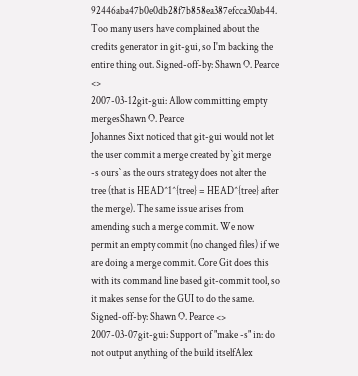92446aba47b0e0db28f7b858ea387efcca30ab44. Too many users have complained about the credits generator in git-gui, so I'm backing the entire thing out. Signed-off-by: Shawn O. Pearce <>
2007-03-12git-gui: Allow committing empty mergesShawn O. Pearce
Johannes Sixt noticed that git-gui would not let the user commit a merge created by `git merge -s ours` as the ours strategy does not alter the tree (that is HEAD^1^{tree} = HEAD^{tree} after the merge). The same issue arises from amending such a merge commit. We now permit an empty commit (no changed files) if we are doing a merge commit. Core Git does this with its command line based git-commit tool, so it makes sense for the GUI to do the same. Signed-off-by: Shawn O. Pearce <>
2007-03-07git-gui: Support of "make -s" in: do not output anything of the build itselfAlex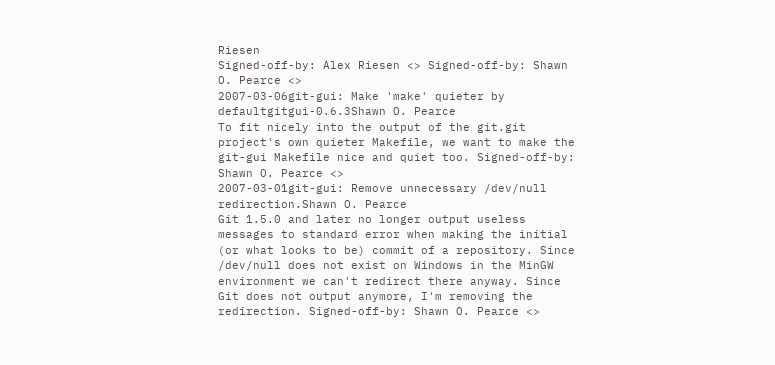Riesen
Signed-off-by: Alex Riesen <> Signed-off-by: Shawn O. Pearce <>
2007-03-06git-gui: Make 'make' quieter by defaultgitgui-0.6.3Shawn O. Pearce
To fit nicely into the output of the git.git project's own quieter Makefile, we want to make the git-gui Makefile nice and quiet too. Signed-off-by: Shawn O. Pearce <>
2007-03-01git-gui: Remove unnecessary /dev/null redirection.Shawn O. Pearce
Git 1.5.0 and later no longer output useless messages to standard error when making the initial (or what looks to be) commit of a repository. Since /dev/null does not exist on Windows in the MinGW environment we can't redirect there anyway. Since Git does not output anymore, I'm removing the redirection. Signed-off-by: Shawn O. Pearce <>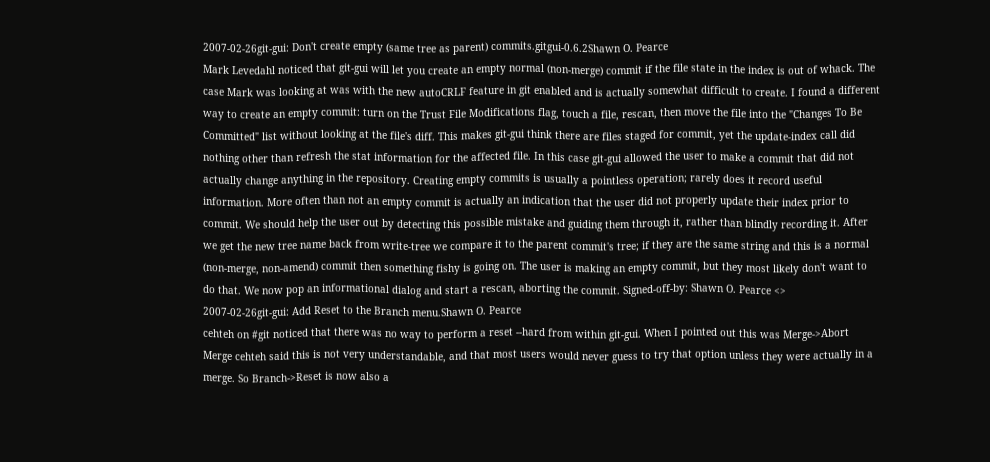2007-02-26git-gui: Don't create empty (same tree as parent) commits.gitgui-0.6.2Shawn O. Pearce
Mark Levedahl noticed that git-gui will let you create an empty normal (non-merge) commit if the file state in the index is out of whack. The case Mark was looking at was with the new autoCRLF feature in git enabled and is actually somewhat difficult to create. I found a different way to create an empty commit: turn on the Trust File Modifications flag, touch a file, rescan, then move the file into the "Changes To Be Committed" list without looking at the file's diff. This makes git-gui think there are files staged for commit, yet the update-index call did nothing other than refresh the stat information for the affected file. In this case git-gui allowed the user to make a commit that did not actually change anything in the repository. Creating empty commits is usually a pointless operation; rarely does it record useful information. More often than not an empty commit is actually an indication that the user did not properly update their index prior to commit. We should help the user out by detecting this possible mistake and guiding them through it, rather than blindly recording it. After we get the new tree name back from write-tree we compare it to the parent commit's tree; if they are the same string and this is a normal (non-merge, non-amend) commit then something fishy is going on. The user is making an empty commit, but they most likely don't want to do that. We now pop an informational dialog and start a rescan, aborting the commit. Signed-off-by: Shawn O. Pearce <>
2007-02-26git-gui: Add Reset to the Branch menu.Shawn O. Pearce
cehteh on #git noticed that there was no way to perform a reset --hard from within git-gui. When I pointed out this was Merge->Abort Merge cehteh said this is not very understandable, and that most users would never guess to try that option unless they were actually in a merge. So Branch->Reset is now also a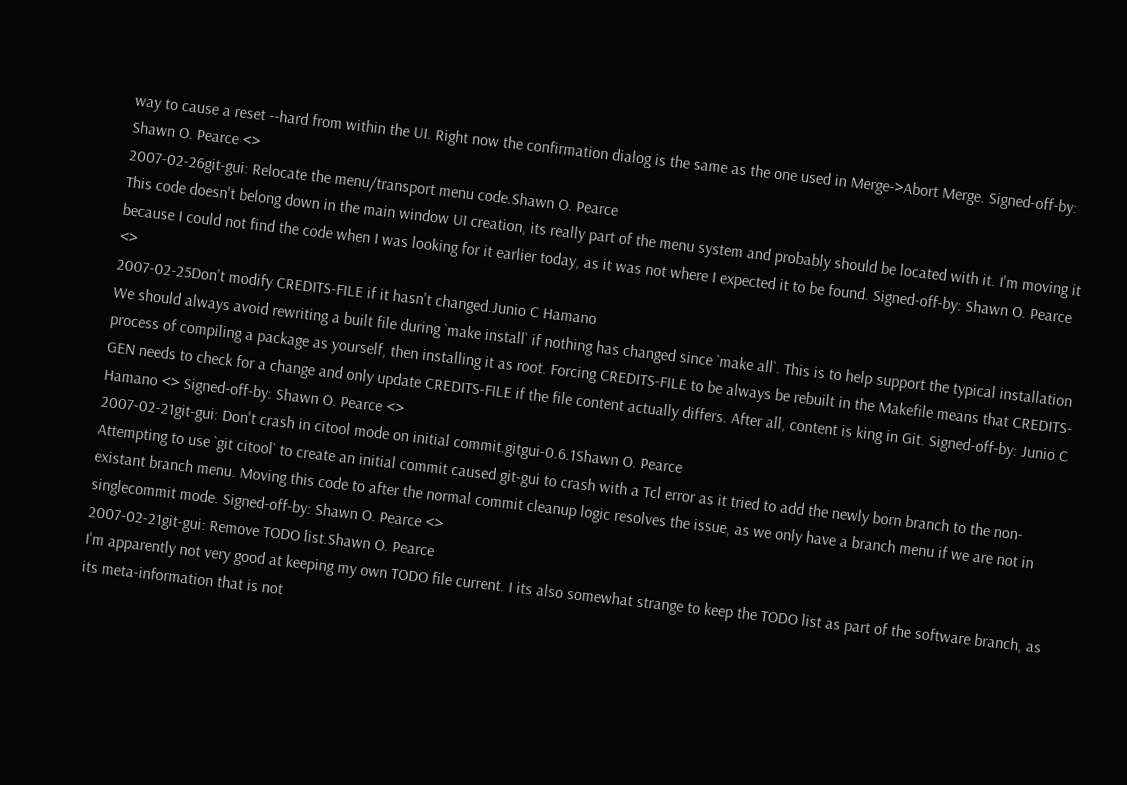way to cause a reset --hard from within the UI. Right now the confirmation dialog is the same as the one used in Merge->Abort Merge. Signed-off-by: Shawn O. Pearce <>
2007-02-26git-gui: Relocate the menu/transport menu code.Shawn O. Pearce
This code doesn't belong down in the main window UI creation, its really part of the menu system and probably should be located with it. I'm moving it because I could not find the code when I was looking for it earlier today, as it was not where I expected it to be found. Signed-off-by: Shawn O. Pearce <>
2007-02-25Don't modify CREDITS-FILE if it hasn't changed.Junio C Hamano
We should always avoid rewriting a built file during `make install` if nothing has changed since `make all`. This is to help support the typical installation process of compiling a package as yourself, then installing it as root. Forcing CREDITS-FILE to be always be rebuilt in the Makefile means that CREDITS-GEN needs to check for a change and only update CREDITS-FILE if the file content actually differs. After all, content is king in Git. Signed-off-by: Junio C Hamano <> Signed-off-by: Shawn O. Pearce <>
2007-02-21git-gui: Don't crash in citool mode on initial commit.gitgui-0.6.1Shawn O. Pearce
Attempting to use `git citool` to create an initial commit caused git-gui to crash with a Tcl error as it tried to add the newly born branch to the non-existant branch menu. Moving this code to after the normal commit cleanup logic resolves the issue, as we only have a branch menu if we are not in singlecommit mode. Signed-off-by: Shawn O. Pearce <>
2007-02-21git-gui: Remove TODO list.Shawn O. Pearce
I'm apparently not very good at keeping my own TODO file current. I its also somewhat strange to keep the TODO list as part of the software branch, as its meta-information that is not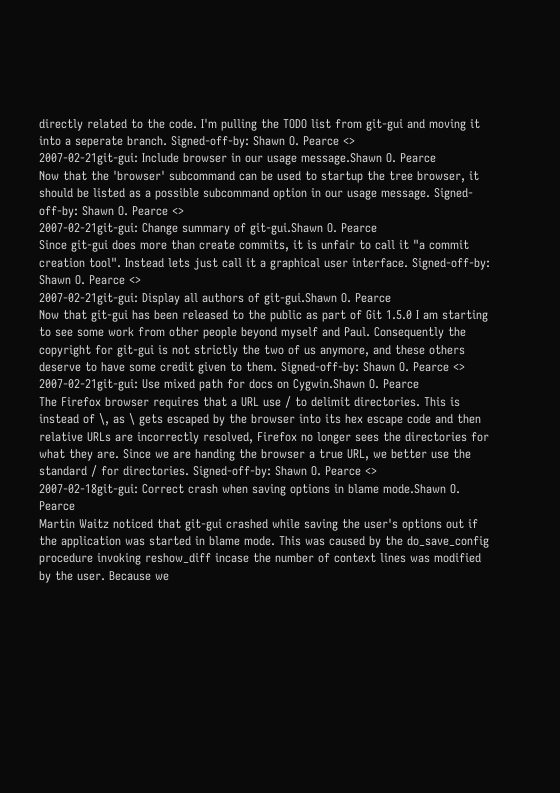directly related to the code. I'm pulling the TODO list from git-gui and moving it into a seperate branch. Signed-off-by: Shawn O. Pearce <>
2007-02-21git-gui: Include browser in our usage message.Shawn O. Pearce
Now that the 'browser' subcommand can be used to startup the tree browser, it should be listed as a possible subcommand option in our usage message. Signed-off-by: Shawn O. Pearce <>
2007-02-21git-gui: Change summary of git-gui.Shawn O. Pearce
Since git-gui does more than create commits, it is unfair to call it "a commit creation tool". Instead lets just call it a graphical user interface. Signed-off-by: Shawn O. Pearce <>
2007-02-21git-gui: Display all authors of git-gui.Shawn O. Pearce
Now that git-gui has been released to the public as part of Git 1.5.0 I am starting to see some work from other people beyond myself and Paul. Consequently the copyright for git-gui is not strictly the two of us anymore, and these others deserve to have some credit given to them. Signed-off-by: Shawn O. Pearce <>
2007-02-21git-gui: Use mixed path for docs on Cygwin.Shawn O. Pearce
The Firefox browser requires that a URL use / to delimit directories. This is instead of \, as \ gets escaped by the browser into its hex escape code and then relative URLs are incorrectly resolved, Firefox no longer sees the directories for what they are. Since we are handing the browser a true URL, we better use the standard / for directories. Signed-off-by: Shawn O. Pearce <>
2007-02-18git-gui: Correct crash when saving options in blame mode.Shawn O. Pearce
Martin Waitz noticed that git-gui crashed while saving the user's options out if the application was started in blame mode. This was caused by the do_save_config procedure invoking reshow_diff incase the number of context lines was modified by the user. Because we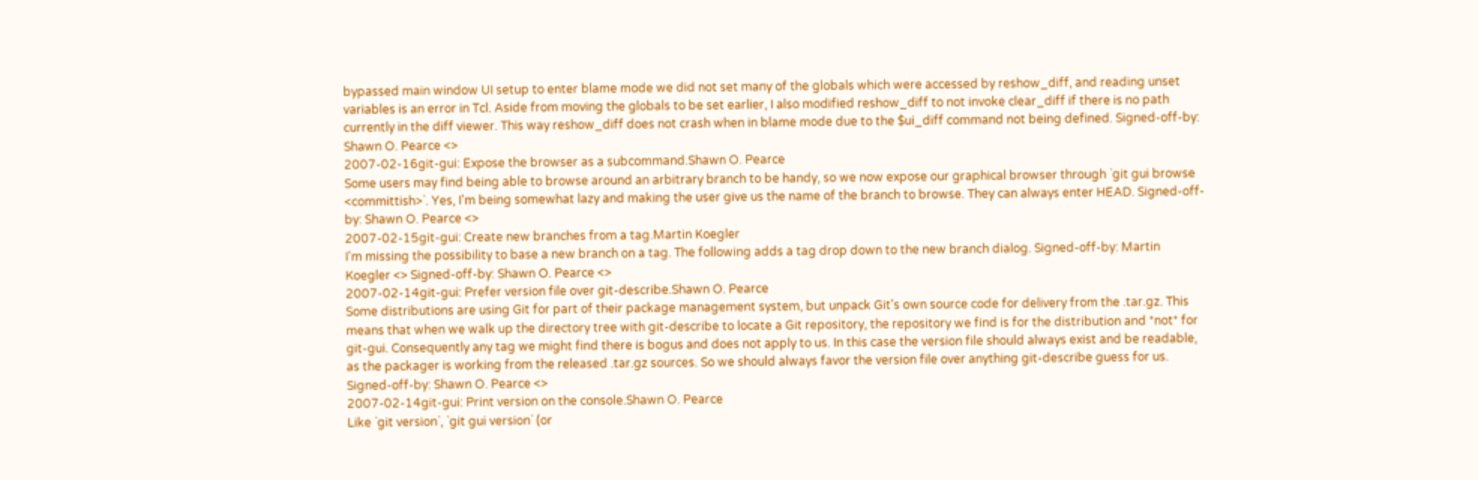bypassed main window UI setup to enter blame mode we did not set many of the globals which were accessed by reshow_diff, and reading unset variables is an error in Tcl. Aside from moving the globals to be set earlier, I also modified reshow_diff to not invoke clear_diff if there is no path currently in the diff viewer. This way reshow_diff does not crash when in blame mode due to the $ui_diff command not being defined. Signed-off-by: Shawn O. Pearce <>
2007-02-16git-gui: Expose the browser as a subcommand.Shawn O. Pearce
Some users may find being able to browse around an arbitrary branch to be handy, so we now expose our graphical browser through `git gui browse <committish>`. Yes, I'm being somewhat lazy and making the user give us the name of the branch to browse. They can always enter HEAD. Signed-off-by: Shawn O. Pearce <>
2007-02-15git-gui: Create new branches from a tag.Martin Koegler
I'm missing the possibility to base a new branch on a tag. The following adds a tag drop down to the new branch dialog. Signed-off-by: Martin Koegler <> Signed-off-by: Shawn O. Pearce <>
2007-02-14git-gui: Prefer version file over git-describe.Shawn O. Pearce
Some distributions are using Git for part of their package management system, but unpack Git's own source code for delivery from the .tar.gz. This means that when we walk up the directory tree with git-describe to locate a Git repository, the repository we find is for the distribution and *not* for git-gui. Consequently any tag we might find there is bogus and does not apply to us. In this case the version file should always exist and be readable, as the packager is working from the released .tar.gz sources. So we should always favor the version file over anything git-describe guess for us. Signed-off-by: Shawn O. Pearce <>
2007-02-14git-gui: Print version on the console.Shawn O. Pearce
Like `git version`, `git gui version` (or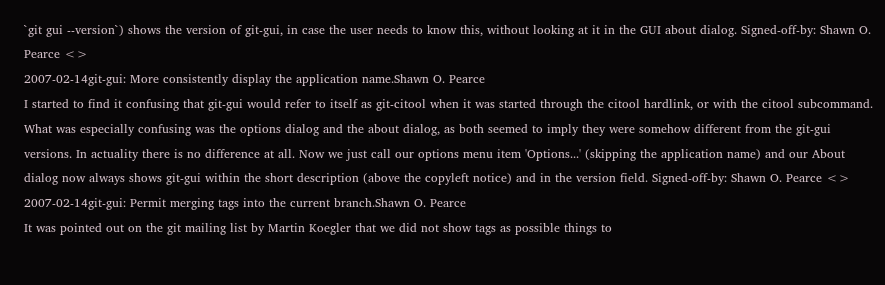`git gui --version`) shows the version of git-gui, in case the user needs to know this, without looking at it in the GUI about dialog. Signed-off-by: Shawn O. Pearce <>
2007-02-14git-gui: More consistently display the application name.Shawn O. Pearce
I started to find it confusing that git-gui would refer to itself as git-citool when it was started through the citool hardlink, or with the citool subcommand. What was especially confusing was the options dialog and the about dialog, as both seemed to imply they were somehow different from the git-gui versions. In actuality there is no difference at all. Now we just call our options menu item 'Options...' (skipping the application name) and our About dialog now always shows git-gui within the short description (above the copyleft notice) and in the version field. Signed-off-by: Shawn O. Pearce <>
2007-02-14git-gui: Permit merging tags into the current branch.Shawn O. Pearce
It was pointed out on the git mailing list by Martin Koegler that we did not show tags as possible things to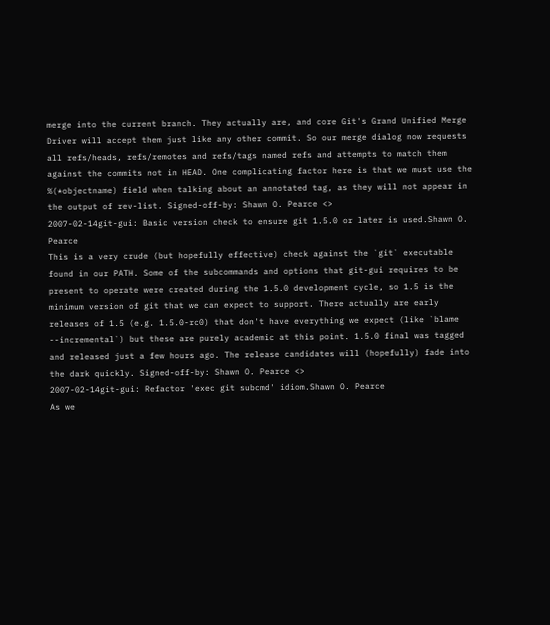merge into the current branch. They actually are, and core Git's Grand Unified Merge Driver will accept them just like any other commit. So our merge dialog now requests all refs/heads, refs/remotes and refs/tags named refs and attempts to match them against the commits not in HEAD. One complicating factor here is that we must use the %(*objectname) field when talking about an annotated tag, as they will not appear in the output of rev-list. Signed-off-by: Shawn O. Pearce <>
2007-02-14git-gui: Basic version check to ensure git 1.5.0 or later is used.Shawn O. Pearce
This is a very crude (but hopefully effective) check against the `git` executable found in our PATH. Some of the subcommands and options that git-gui requires to be present to operate were created during the 1.5.0 development cycle, so 1.5 is the minimum version of git that we can expect to support. There actually are early releases of 1.5 (e.g. 1.5.0-rc0) that don't have everything we expect (like `blame --incremental`) but these are purely academic at this point. 1.5.0 final was tagged and released just a few hours ago. The release candidates will (hopefully) fade into the dark quickly. Signed-off-by: Shawn O. Pearce <>
2007-02-14git-gui: Refactor 'exec git subcmd' idiom.Shawn O. Pearce
As we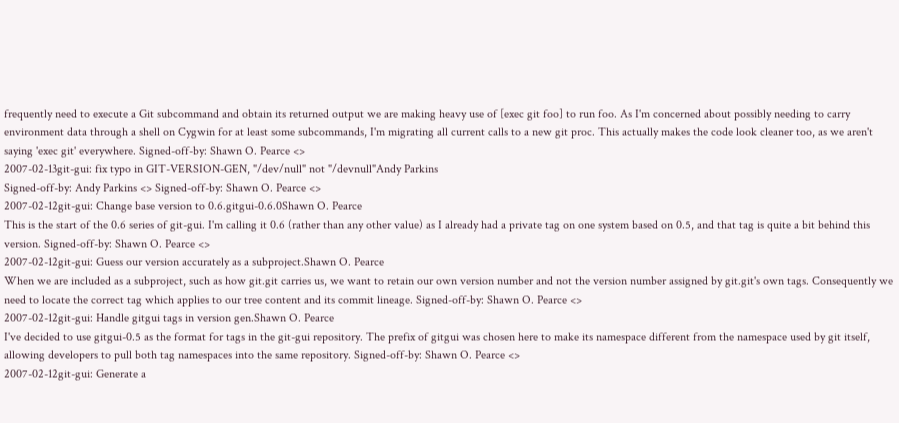frequently need to execute a Git subcommand and obtain its returned output we are making heavy use of [exec git foo] to run foo. As I'm concerned about possibly needing to carry environment data through a shell on Cygwin for at least some subcommands, I'm migrating all current calls to a new git proc. This actually makes the code look cleaner too, as we aren't saying 'exec git' everywhere. Signed-off-by: Shawn O. Pearce <>
2007-02-13git-gui: fix typo in GIT-VERSION-GEN, "/dev/null" not "/devnull"Andy Parkins
Signed-off-by: Andy Parkins <> Signed-off-by: Shawn O. Pearce <>
2007-02-12git-gui: Change base version to 0.6.gitgui-0.6.0Shawn O. Pearce
This is the start of the 0.6 series of git-gui. I'm calling it 0.6 (rather than any other value) as I already had a private tag on one system based on 0.5, and that tag is quite a bit behind this version. Signed-off-by: Shawn O. Pearce <>
2007-02-12git-gui: Guess our version accurately as a subproject.Shawn O. Pearce
When we are included as a subproject, such as how git.git carries us, we want to retain our own version number and not the version number assigned by git.git's own tags. Consequently we need to locate the correct tag which applies to our tree content and its commit lineage. Signed-off-by: Shawn O. Pearce <>
2007-02-12git-gui: Handle gitgui tags in version gen.Shawn O. Pearce
I've decided to use gitgui-0.5 as the format for tags in the git-gui repository. The prefix of gitgui was chosen here to make its namespace different from the namespace used by git itself, allowing developers to pull both tag namespaces into the same repository. Signed-off-by: Shawn O. Pearce <>
2007-02-12git-gui: Generate a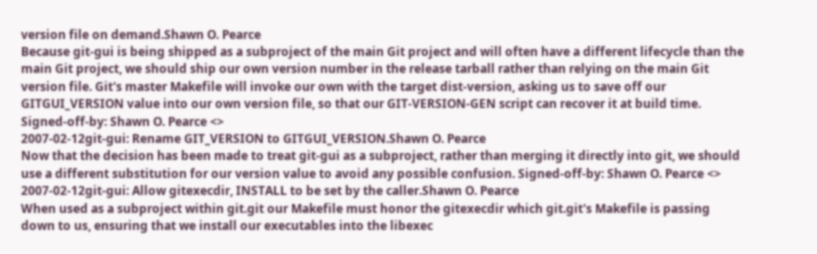version file on demand.Shawn O. Pearce
Because git-gui is being shipped as a subproject of the main Git project and will often have a different lifecycle than the main Git project, we should ship our own version number in the release tarball rather than relying on the main Git version file. Git's master Makefile will invoke our own with the target dist-version, asking us to save off our GITGUI_VERSION value into our own version file, so that our GIT-VERSION-GEN script can recover it at build time. Signed-off-by: Shawn O. Pearce <>
2007-02-12git-gui: Rename GIT_VERSION to GITGUI_VERSION.Shawn O. Pearce
Now that the decision has been made to treat git-gui as a subproject, rather than merging it directly into git, we should use a different substitution for our version value to avoid any possible confusion. Signed-off-by: Shawn O. Pearce <>
2007-02-12git-gui: Allow gitexecdir, INSTALL to be set by the caller.Shawn O. Pearce
When used as a subproject within git.git our Makefile must honor the gitexecdir which git.git's Makefile is passing down to us, ensuring that we install our executables into the libexec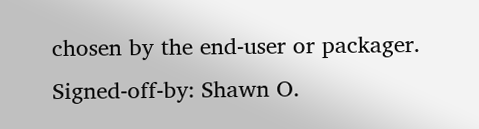chosen by the end-user or packager. Signed-off-by: Shawn O.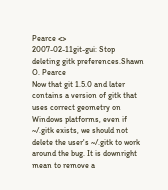Pearce <>
2007-02-11git-gui: Stop deleting gitk preferences.Shawn O. Pearce
Now that git 1.5.0 and later contains a version of gitk that uses correct geometry on Windows platforms, even if ~/.gitk exists, we should not delete the user's ~/.gitk to work around the bug. It is downright mean to remove a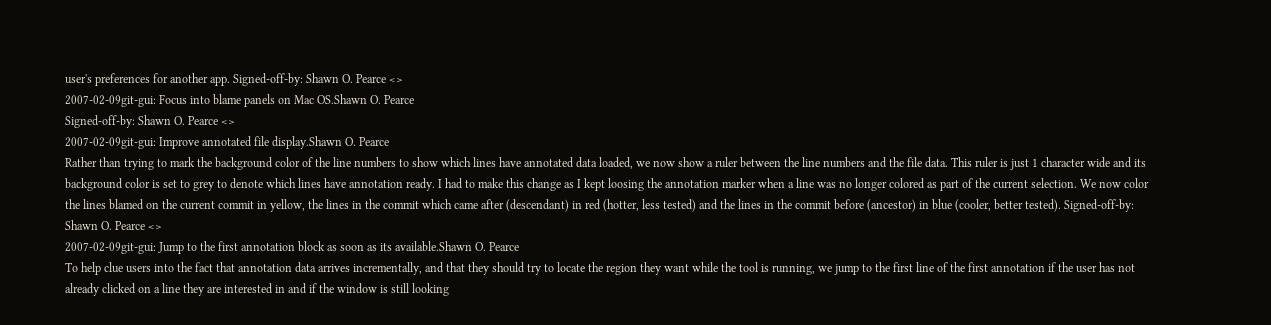user's preferences for another app. Signed-off-by: Shawn O. Pearce <>
2007-02-09git-gui: Focus into blame panels on Mac OS.Shawn O. Pearce
Signed-off-by: Shawn O. Pearce <>
2007-02-09git-gui: Improve annotated file display.Shawn O. Pearce
Rather than trying to mark the background color of the line numbers to show which lines have annotated data loaded, we now show a ruler between the line numbers and the file data. This ruler is just 1 character wide and its background color is set to grey to denote which lines have annotation ready. I had to make this change as I kept loosing the annotation marker when a line was no longer colored as part of the current selection. We now color the lines blamed on the current commit in yellow, the lines in the commit which came after (descendant) in red (hotter, less tested) and the lines in the commit before (ancestor) in blue (cooler, better tested). Signed-off-by: Shawn O. Pearce <>
2007-02-09git-gui: Jump to the first annotation block as soon as its available.Shawn O. Pearce
To help clue users into the fact that annotation data arrives incrementally, and that they should try to locate the region they want while the tool is running, we jump to the first line of the first annotation if the user has not already clicked on a line they are interested in and if the window is still looking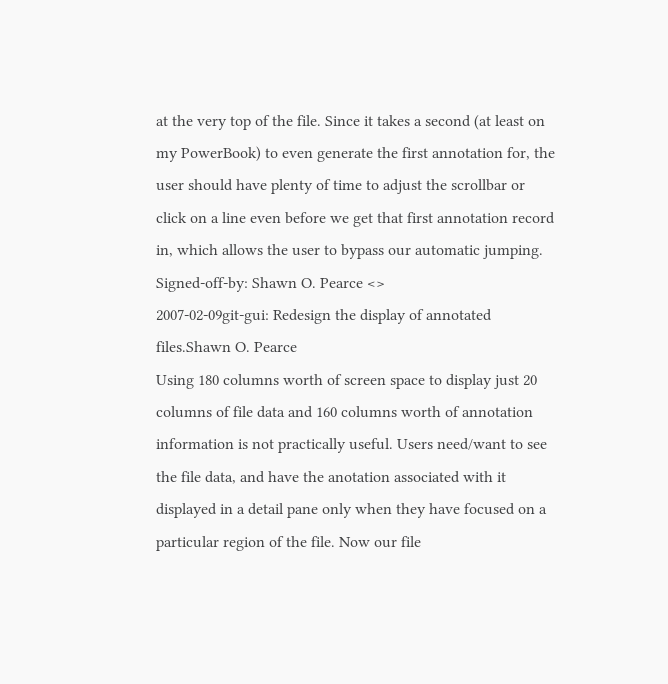at the very top of the file. Since it takes a second (at least on my PowerBook) to even generate the first annotation for, the user should have plenty of time to adjust the scrollbar or click on a line even before we get that first annotation record in, which allows the user to bypass our automatic jumping. Signed-off-by: Shawn O. Pearce <>
2007-02-09git-gui: Redesign the display of annotated files.Shawn O. Pearce
Using 180 columns worth of screen space to display just 20 columns of file data and 160 columns worth of annotation information is not practically useful. Users need/want to see the file data, and have the anotation associated with it displayed in a detail pane only when they have focused on a particular region of the file. Now our file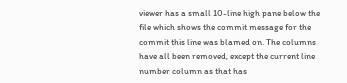viewer has a small 10-line high pane below the file which shows the commit message for the commit this line was blamed on. The columns have all been removed, except the current line number column as that has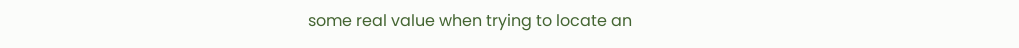some real value when trying to locate an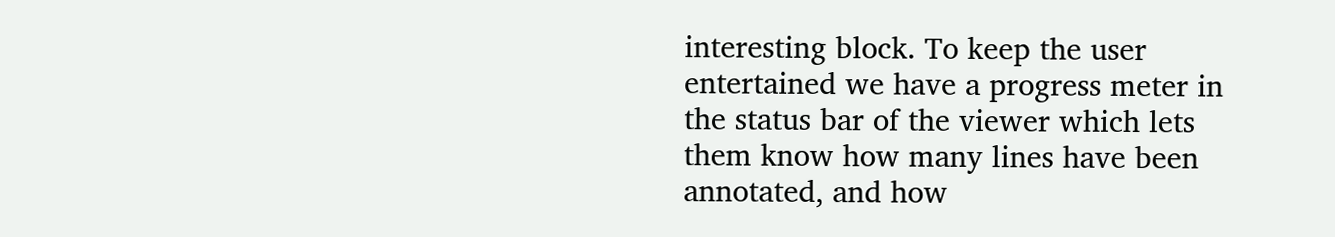interesting block. To keep the user entertained we have a progress meter in the status bar of the viewer which lets them know how many lines have been annotated, and how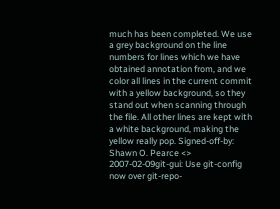much has been completed. We use a grey background on the line numbers for lines which we have obtained annotation from, and we color all lines in the current commit with a yellow background, so they stand out when scanning through the file. All other lines are kept with a white background, making the yellow really pop. Signed-off-by: Shawn O. Pearce <>
2007-02-09git-gui: Use git-config now over git-repo-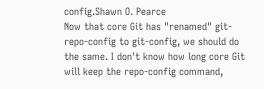config.Shawn O. Pearce
Now that core Git has "renamed" git-repo-config to git-config, we should do the same. I don't know how long core Git will keep the repo-config command,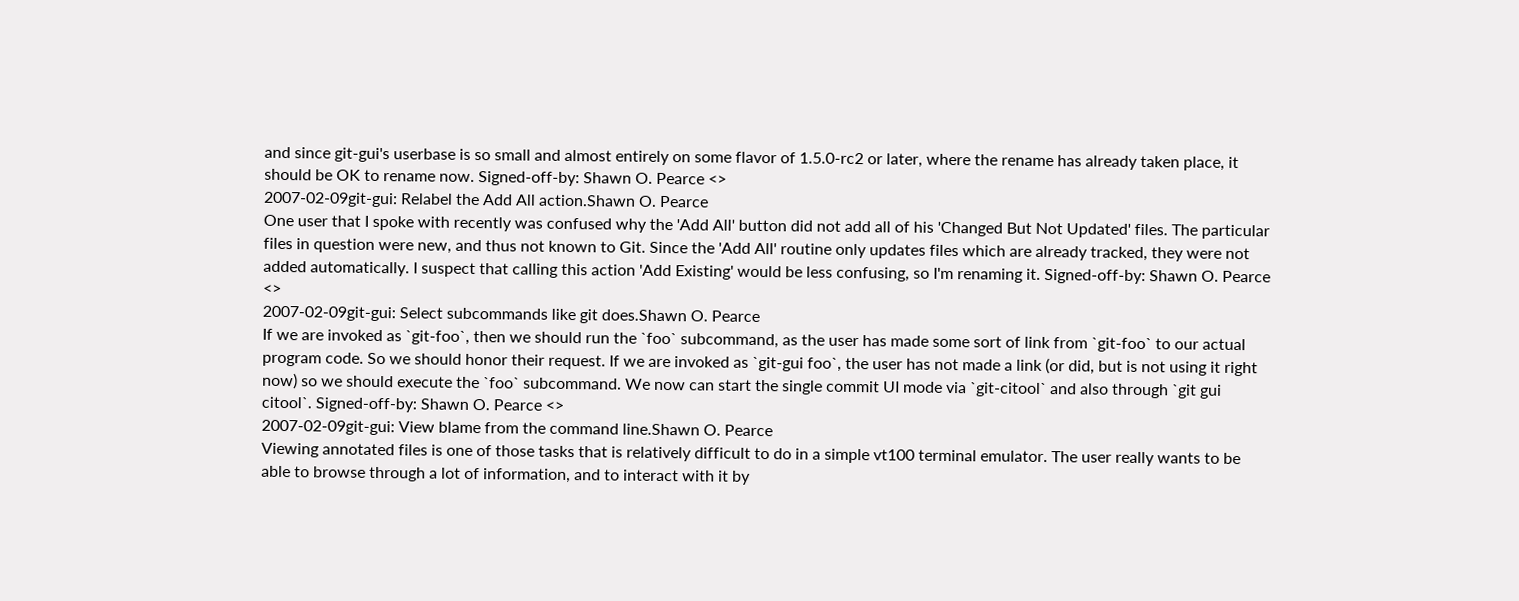and since git-gui's userbase is so small and almost entirely on some flavor of 1.5.0-rc2 or later, where the rename has already taken place, it should be OK to rename now. Signed-off-by: Shawn O. Pearce <>
2007-02-09git-gui: Relabel the Add All action.Shawn O. Pearce
One user that I spoke with recently was confused why the 'Add All' button did not add all of his 'Changed But Not Updated' files. The particular files in question were new, and thus not known to Git. Since the 'Add All' routine only updates files which are already tracked, they were not added automatically. I suspect that calling this action 'Add Existing' would be less confusing, so I'm renaming it. Signed-off-by: Shawn O. Pearce <>
2007-02-09git-gui: Select subcommands like git does.Shawn O. Pearce
If we are invoked as `git-foo`, then we should run the `foo` subcommand, as the user has made some sort of link from `git-foo` to our actual program code. So we should honor their request. If we are invoked as `git-gui foo`, the user has not made a link (or did, but is not using it right now) so we should execute the `foo` subcommand. We now can start the single commit UI mode via `git-citool` and also through `git gui citool`. Signed-off-by: Shawn O. Pearce <>
2007-02-09git-gui: View blame from the command line.Shawn O. Pearce
Viewing annotated files is one of those tasks that is relatively difficult to do in a simple vt100 terminal emulator. The user really wants to be able to browse through a lot of information, and to interact with it by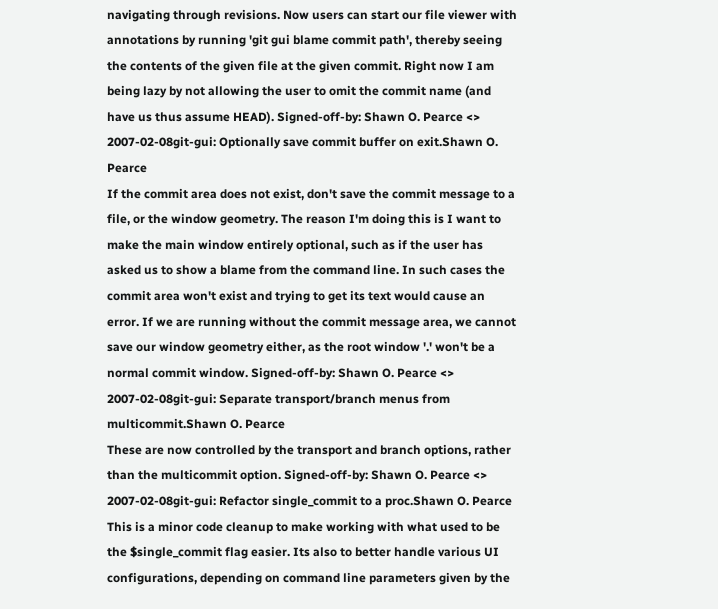navigating through revisions. Now users can start our file viewer with annotations by running 'git gui blame commit path', thereby seeing the contents of the given file at the given commit. Right now I am being lazy by not allowing the user to omit the commit name (and have us thus assume HEAD). Signed-off-by: Shawn O. Pearce <>
2007-02-08git-gui: Optionally save commit buffer on exit.Shawn O. Pearce
If the commit area does not exist, don't save the commit message to a file, or the window geometry. The reason I'm doing this is I want to make the main window entirely optional, such as if the user has asked us to show a blame from the command line. In such cases the commit area won't exist and trying to get its text would cause an error. If we are running without the commit message area, we cannot save our window geometry either, as the root window '.' won't be a normal commit window. Signed-off-by: Shawn O. Pearce <>
2007-02-08git-gui: Separate transport/branch menus from multicommit.Shawn O. Pearce
These are now controlled by the transport and branch options, rather than the multicommit option. Signed-off-by: Shawn O. Pearce <>
2007-02-08git-gui: Refactor single_commit to a proc.Shawn O. Pearce
This is a minor code cleanup to make working with what used to be the $single_commit flag easier. Its also to better handle various UI configurations, depending on command line parameters given by the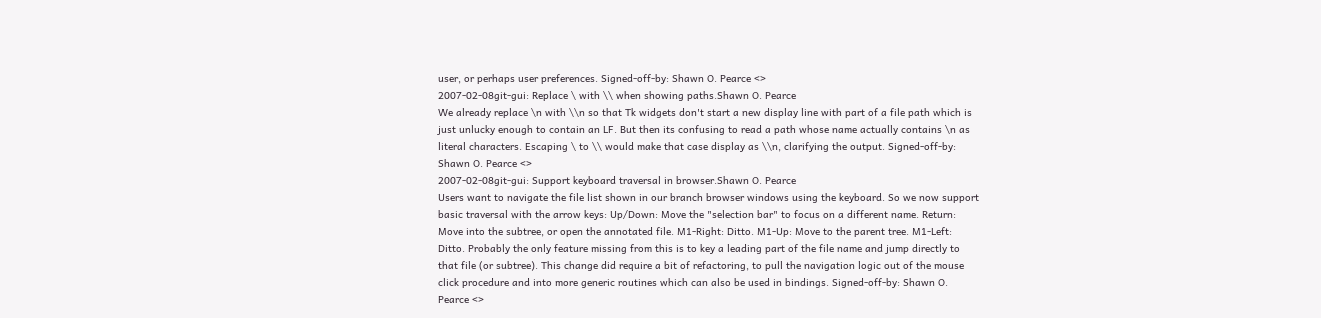user, or perhaps user preferences. Signed-off-by: Shawn O. Pearce <>
2007-02-08git-gui: Replace \ with \\ when showing paths.Shawn O. Pearce
We already replace \n with \\n so that Tk widgets don't start a new display line with part of a file path which is just unlucky enough to contain an LF. But then its confusing to read a path whose name actually contains \n as literal characters. Escaping \ to \\ would make that case display as \\n, clarifying the output. Signed-off-by: Shawn O. Pearce <>
2007-02-08git-gui: Support keyboard traversal in browser.Shawn O. Pearce
Users want to navigate the file list shown in our branch browser windows using the keyboard. So we now support basic traversal with the arrow keys: Up/Down: Move the "selection bar" to focus on a different name. Return: Move into the subtree, or open the annotated file. M1-Right: Ditto. M1-Up: Move to the parent tree. M1-Left: Ditto. Probably the only feature missing from this is to key a leading part of the file name and jump directly to that file (or subtree). This change did require a bit of refactoring, to pull the navigation logic out of the mouse click procedure and into more generic routines which can also be used in bindings. Signed-off-by: Shawn O. Pearce <>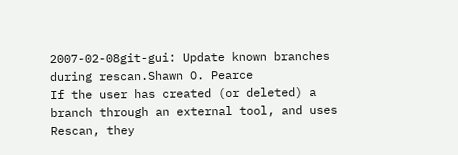2007-02-08git-gui: Update known branches during rescan.Shawn O. Pearce
If the user has created (or deleted) a branch through an external tool, and uses Rescan, they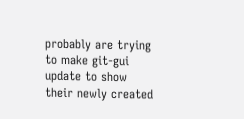probably are trying to make git-gui update to show their newly created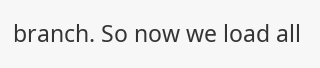branch. So now we load all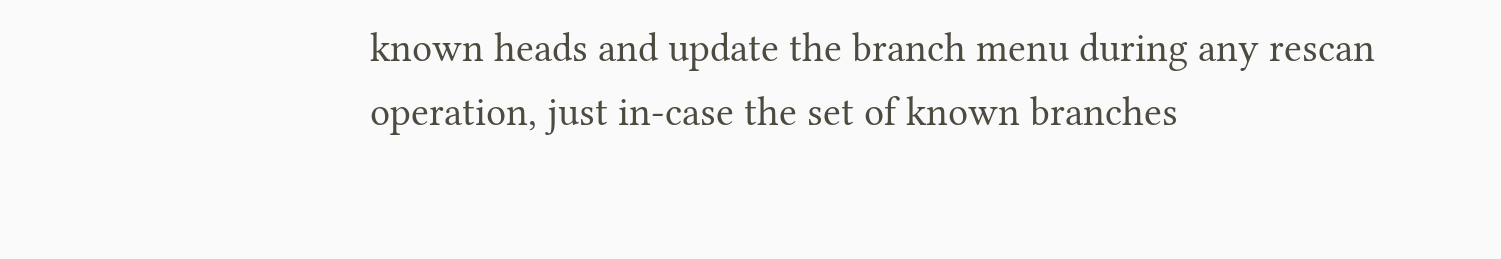known heads and update the branch menu during any rescan operation, just in-case the set of known branches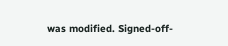was modified. Signed-off-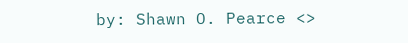by: Shawn O. Pearce <>